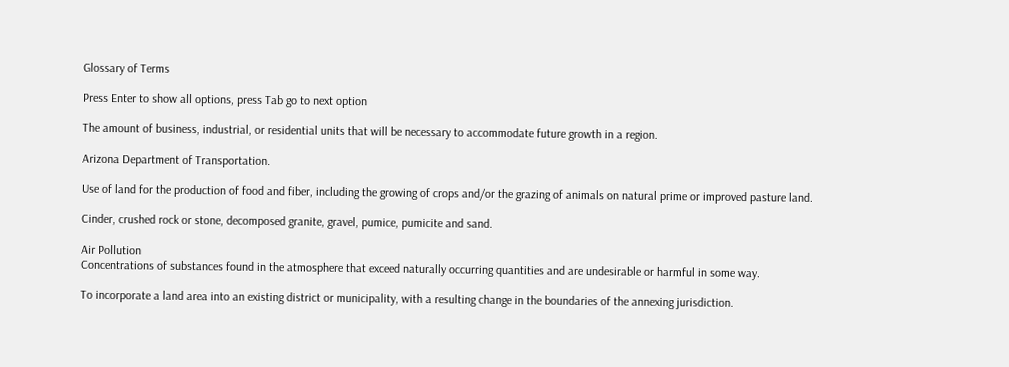Glossary of Terms

Press Enter to show all options, press Tab go to next option

The amount of business, industrial, or residential units that will be necessary to accommodate future growth in a region.

Arizona Department of Transportation.

Use of land for the production of food and fiber, including the growing of crops and/or the grazing of animals on natural prime or improved pasture land.

Cinder, crushed rock or stone, decomposed granite, gravel, pumice, pumicite and sand.

Air Pollution
Concentrations of substances found in the atmosphere that exceed naturally occurring quantities and are undesirable or harmful in some way.

To incorporate a land area into an existing district or municipality, with a resulting change in the boundaries of the annexing jurisdiction.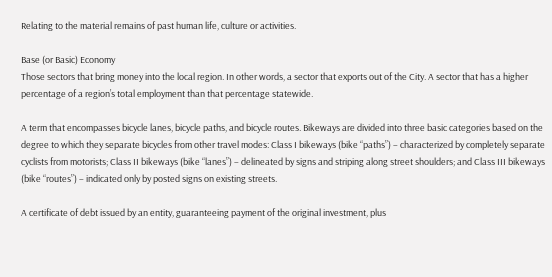Relating to the material remains of past human life, culture or activities.

Base (or Basic) Economy
Those sectors that bring money into the local region. In other words, a sector that exports out of the City. A sector that has a higher percentage of a region’s total employment than that percentage statewide.

A term that encompasses bicycle lanes, bicycle paths, and bicycle routes. Bikeways are divided into three basic categories based on the degree to which they separate bicycles from other travel modes: Class I bikeways (bike “paths”) – characterized by completely separate cyclists from motorists; Class II bikeways (bike “lanes”) – delineated by signs and striping along street shoulders; and Class III bikeways (bike “routes”) – indicated only by posted signs on existing streets.

A certificate of debt issued by an entity, guaranteeing payment of the original investment, plus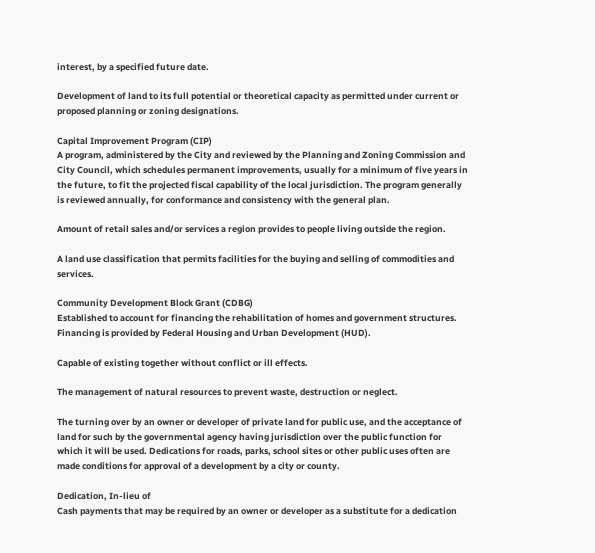interest, by a specified future date.

Development of land to its full potential or theoretical capacity as permitted under current or proposed planning or zoning designations.

Capital Improvement Program (CIP)
A program, administered by the City and reviewed by the Planning and Zoning Commission and City Council, which schedules permanent improvements, usually for a minimum of five years in the future, to fit the projected fiscal capability of the local jurisdiction. The program generally is reviewed annually, for conformance and consistency with the general plan.

Amount of retail sales and/or services a region provides to people living outside the region.

A land use classification that permits facilities for the buying and selling of commodities and services.

Community Development Block Grant (CDBG)
Established to account for financing the rehabilitation of homes and government structures. Financing is provided by Federal Housing and Urban Development (HUD).

Capable of existing together without conflict or ill effects.

The management of natural resources to prevent waste, destruction or neglect.

The turning over by an owner or developer of private land for public use, and the acceptance of land for such by the governmental agency having jurisdiction over the public function for which it will be used. Dedications for roads, parks, school sites or other public uses often are made conditions for approval of a development by a city or county.

Dedication, In-lieu of
Cash payments that may be required by an owner or developer as a substitute for a dedication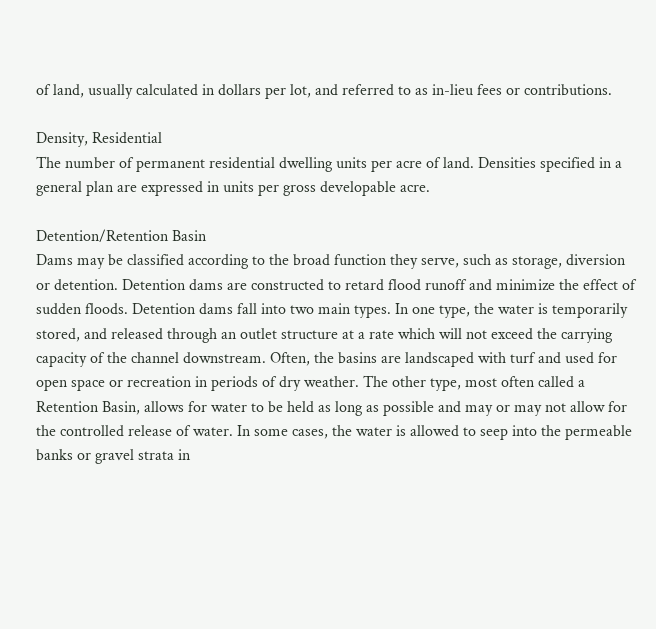of land, usually calculated in dollars per lot, and referred to as in-lieu fees or contributions.

Density, Residential
The number of permanent residential dwelling units per acre of land. Densities specified in a general plan are expressed in units per gross developable acre.

Detention/Retention Basin
Dams may be classified according to the broad function they serve, such as storage, diversion or detention. Detention dams are constructed to retard flood runoff and minimize the effect of sudden floods. Detention dams fall into two main types. In one type, the water is temporarily stored, and released through an outlet structure at a rate which will not exceed the carrying capacity of the channel downstream. Often, the basins are landscaped with turf and used for open space or recreation in periods of dry weather. The other type, most often called a Retention Basin, allows for water to be held as long as possible and may or may not allow for the controlled release of water. In some cases, the water is allowed to seep into the permeable banks or gravel strata in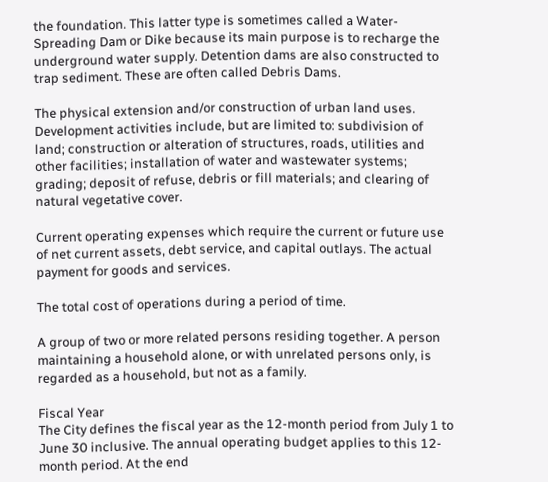the foundation. This latter type is sometimes called a Water-Spreading Dam or Dike because its main purpose is to recharge the underground water supply. Detention dams are also constructed to trap sediment. These are often called Debris Dams.

The physical extension and/or construction of urban land uses. Development activities include, but are limited to: subdivision of land; construction or alteration of structures, roads, utilities and other facilities; installation of water and wastewater systems; grading; deposit of refuse, debris or fill materials; and clearing of natural vegetative cover.

Current operating expenses which require the current or future use of net current assets, debt service, and capital outlays. The actual payment for goods and services.

The total cost of operations during a period of time.

A group of two or more related persons residing together. A person maintaining a household alone, or with unrelated persons only, is regarded as a household, but not as a family.

Fiscal Year
The City defines the fiscal year as the 12-month period from July 1 to June 30 inclusive. The annual operating budget applies to this 12-month period. At the end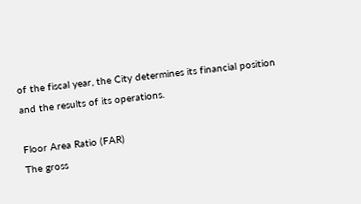of the fiscal year, the City determines its financial position and the results of its operations.

Floor Area Ratio (FAR)
The gross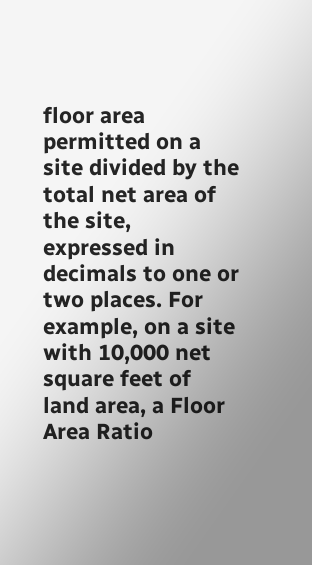floor area permitted on a site divided by the total net area of the site, expressed in decimals to one or two places. For example, on a site with 10,000 net square feet of land area, a Floor Area Ratio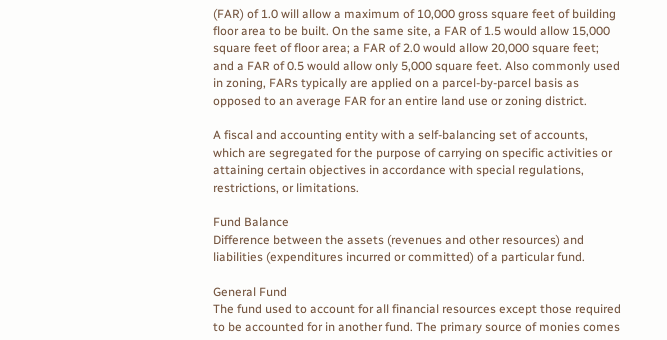(FAR) of 1.0 will allow a maximum of 10,000 gross square feet of building floor area to be built. On the same site, a FAR of 1.5 would allow 15,000 square feet of floor area; a FAR of 2.0 would allow 20,000 square feet; and a FAR of 0.5 would allow only 5,000 square feet. Also commonly used in zoning, FARs typically are applied on a parcel-by-parcel basis as opposed to an average FAR for an entire land use or zoning district.

A fiscal and accounting entity with a self-balancing set of accounts, which are segregated for the purpose of carrying on specific activities or attaining certain objectives in accordance with special regulations, restrictions, or limitations.

Fund Balance
Difference between the assets (revenues and other resources) and liabilities (expenditures incurred or committed) of a particular fund.

General Fund
The fund used to account for all financial resources except those required to be accounted for in another fund. The primary source of monies comes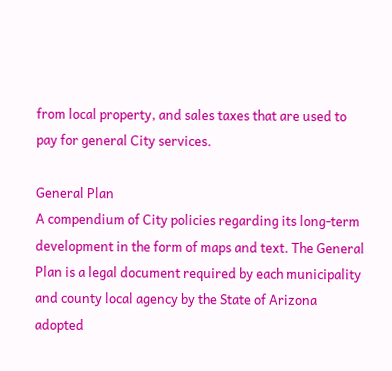from local property, and sales taxes that are used to pay for general City services.

General Plan
A compendium of City policies regarding its long-term development in the form of maps and text. The General Plan is a legal document required by each municipality and county local agency by the State of Arizona adopted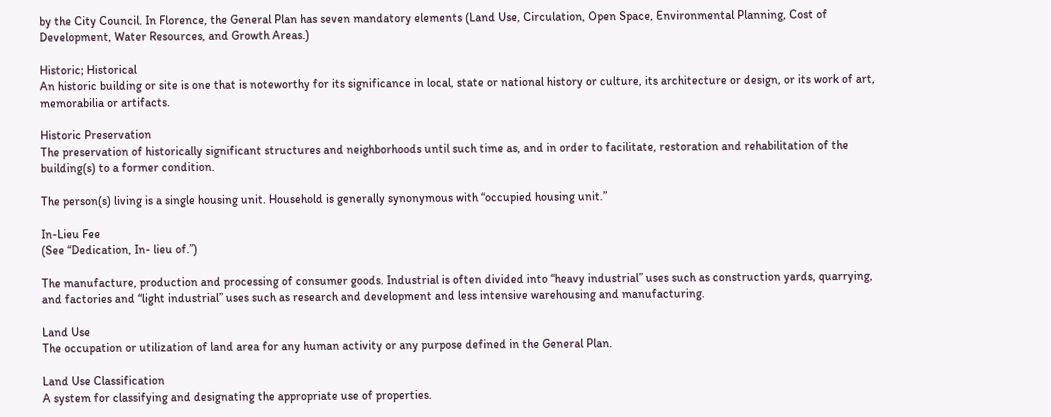by the City Council. In Florence, the General Plan has seven mandatory elements (Land Use, Circulation, Open Space, Environmental Planning, Cost of Development, Water Resources, and Growth Areas.)

Historic; Historical
An historic building or site is one that is noteworthy for its significance in local, state or national history or culture, its architecture or design, or its work of art, memorabilia or artifacts.

Historic Preservation
The preservation of historically significant structures and neighborhoods until such time as, and in order to facilitate, restoration and rehabilitation of the building(s) to a former condition.

The person(s) living is a single housing unit. Household is generally synonymous with “occupied housing unit.”

In-Lieu Fee
(See “Dedication, In- lieu of.”)

The manufacture, production and processing of consumer goods. Industrial is often divided into “heavy industrial” uses such as construction yards, quarrying, and factories and “light industrial” uses such as research and development and less intensive warehousing and manufacturing.

Land Use
The occupation or utilization of land area for any human activity or any purpose defined in the General Plan.

Land Use Classification
A system for classifying and designating the appropriate use of properties.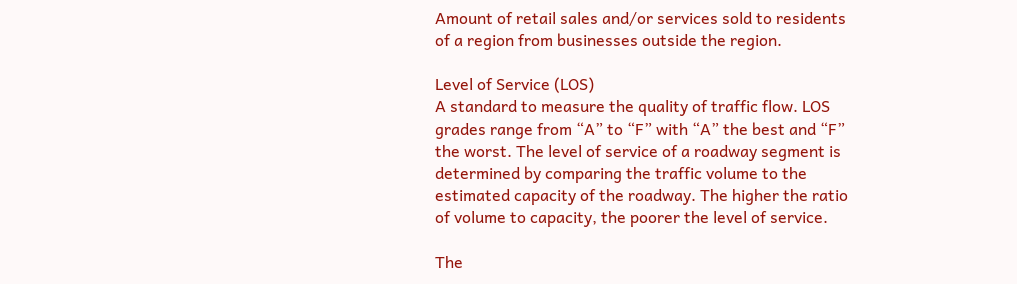Amount of retail sales and/or services sold to residents of a region from businesses outside the region.

Level of Service (LOS)
A standard to measure the quality of traffic flow. LOS grades range from “A” to “F” with “A” the best and “F” the worst. The level of service of a roadway segment is determined by comparing the traffic volume to the estimated capacity of the roadway. The higher the ratio of volume to capacity, the poorer the level of service.

The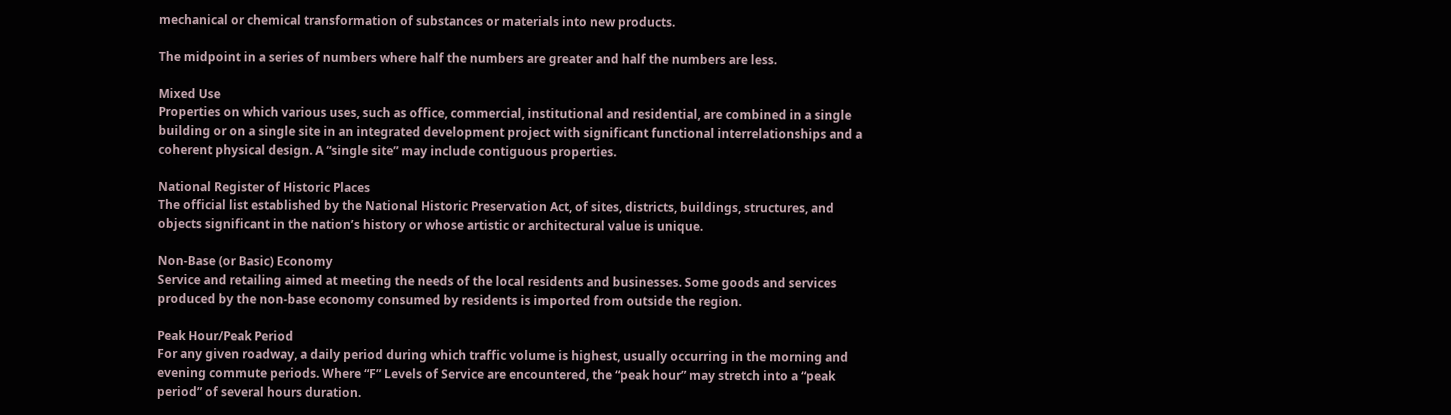mechanical or chemical transformation of substances or materials into new products.

The midpoint in a series of numbers where half the numbers are greater and half the numbers are less.

Mixed Use
Properties on which various uses, such as office, commercial, institutional and residential, are combined in a single building or on a single site in an integrated development project with significant functional interrelationships and a coherent physical design. A “single site” may include contiguous properties.

National Register of Historic Places
The official list established by the National Historic Preservation Act, of sites, districts, buildings, structures, and objects significant in the nation’s history or whose artistic or architectural value is unique.

Non-Base (or Basic) Economy
Service and retailing aimed at meeting the needs of the local residents and businesses. Some goods and services produced by the non-base economy consumed by residents is imported from outside the region.

Peak Hour/Peak Period
For any given roadway, a daily period during which traffic volume is highest, usually occurring in the morning and evening commute periods. Where “F” Levels of Service are encountered, the “peak hour” may stretch into a “peak period” of several hours duration.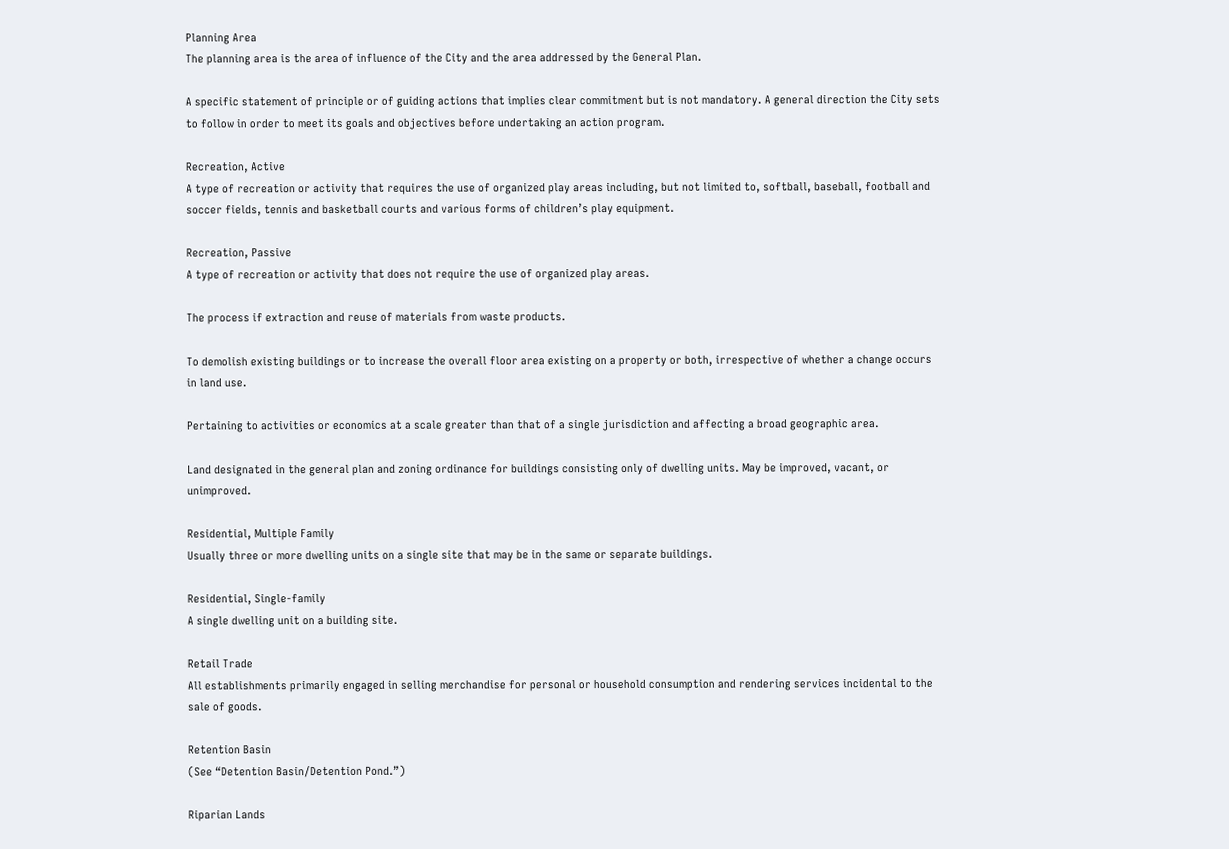Planning Area
The planning area is the area of influence of the City and the area addressed by the General Plan.

A specific statement of principle or of guiding actions that implies clear commitment but is not mandatory. A general direction the City sets to follow in order to meet its goals and objectives before undertaking an action program.

Recreation, Active
A type of recreation or activity that requires the use of organized play areas including, but not limited to, softball, baseball, football and soccer fields, tennis and basketball courts and various forms of children’s play equipment.

Recreation, Passive
A type of recreation or activity that does not require the use of organized play areas.

The process if extraction and reuse of materials from waste products.

To demolish existing buildings or to increase the overall floor area existing on a property or both, irrespective of whether a change occurs in land use.

Pertaining to activities or economics at a scale greater than that of a single jurisdiction and affecting a broad geographic area.

Land designated in the general plan and zoning ordinance for buildings consisting only of dwelling units. May be improved, vacant, or unimproved.

Residential, Multiple Family
Usually three or more dwelling units on a single site that may be in the same or separate buildings.

Residential, Single-family
A single dwelling unit on a building site.

Retail Trade
All establishments primarily engaged in selling merchandise for personal or household consumption and rendering services incidental to the sale of goods.

Retention Basin
(See “Detention Basin/Detention Pond.”)

Riparian Lands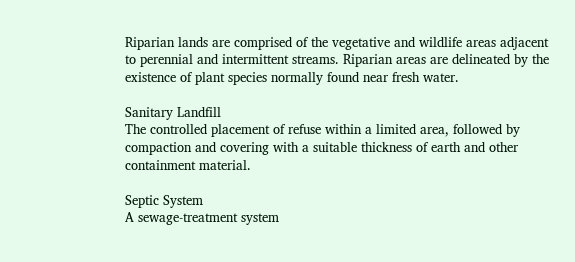Riparian lands are comprised of the vegetative and wildlife areas adjacent to perennial and intermittent streams. Riparian areas are delineated by the existence of plant species normally found near fresh water.

Sanitary Landfill
The controlled placement of refuse within a limited area, followed by compaction and covering with a suitable thickness of earth and other containment material.

Septic System
A sewage-treatment system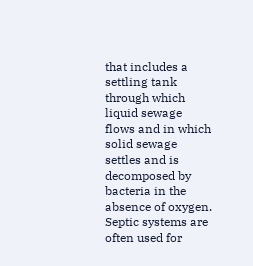that includes a settling tank through which liquid sewage flows and in which solid sewage settles and is decomposed by bacteria in the absence of oxygen. Septic systems are often used for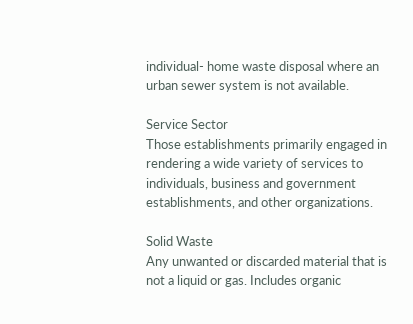individual- home waste disposal where an urban sewer system is not available.

Service Sector
Those establishments primarily engaged in rendering a wide variety of services to individuals, business and government establishments, and other organizations.

Solid Waste
Any unwanted or discarded material that is not a liquid or gas. Includes organic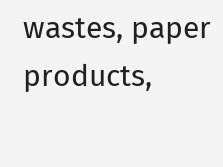wastes, paper products,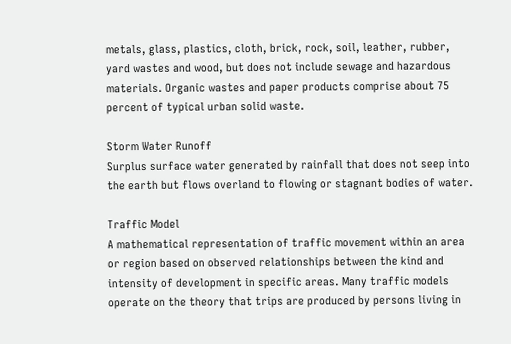metals, glass, plastics, cloth, brick, rock, soil, leather, rubber, yard wastes and wood, but does not include sewage and hazardous materials. Organic wastes and paper products comprise about 75 percent of typical urban solid waste.

Storm Water Runoff
Surplus surface water generated by rainfall that does not seep into the earth but flows overland to flowing or stagnant bodies of water.

Traffic Model
A mathematical representation of traffic movement within an area or region based on observed relationships between the kind and intensity of development in specific areas. Many traffic models operate on the theory that trips are produced by persons living in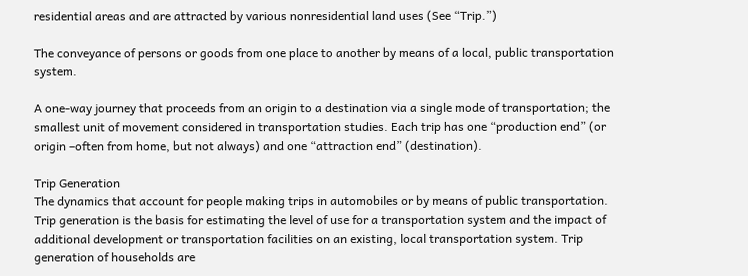residential areas and are attracted by various nonresidential land uses (See “Trip.”)

The conveyance of persons or goods from one place to another by means of a local, public transportation system.

A one-way journey that proceeds from an origin to a destination via a single mode of transportation; the smallest unit of movement considered in transportation studies. Each trip has one “production end” (or origin –often from home, but not always) and one “attraction end” (destination).

Trip Generation
The dynamics that account for people making trips in automobiles or by means of public transportation. Trip generation is the basis for estimating the level of use for a transportation system and the impact of additional development or transportation facilities on an existing, local transportation system. Trip generation of households are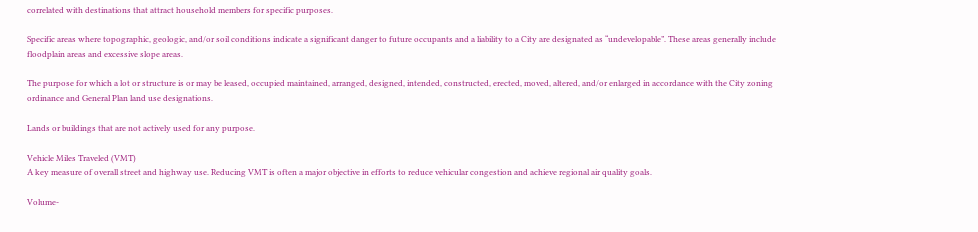correlated with destinations that attract household members for specific purposes.

Specific areas where topographic, geologic, and/or soil conditions indicate a significant danger to future occupants and a liability to a City are designated as “undevelopable”. These areas generally include floodplain areas and excessive slope areas.

The purpose for which a lot or structure is or may be leased, occupied maintained, arranged, designed, intended, constructed, erected, moved, altered, and/or enlarged in accordance with the City zoning ordinance and General Plan land use designations.

Lands or buildings that are not actively used for any purpose.

Vehicle Miles Traveled (VMT)
A key measure of overall street and highway use. Reducing VMT is often a major objective in efforts to reduce vehicular congestion and achieve regional air quality goals.

Volume-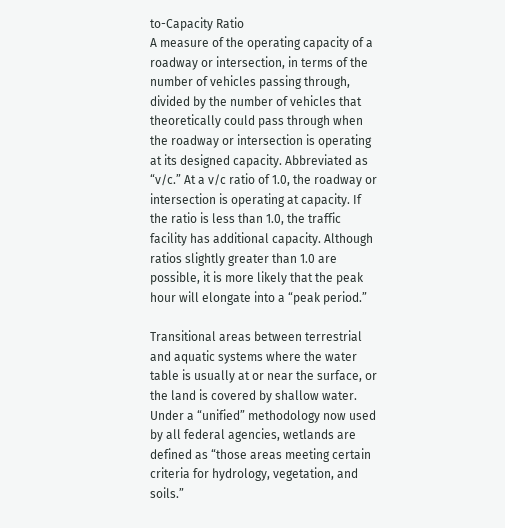to-Capacity Ratio
A measure of the operating capacity of a roadway or intersection, in terms of the number of vehicles passing through, divided by the number of vehicles that theoretically could pass through when the roadway or intersection is operating at its designed capacity. Abbreviated as “v/c.” At a v/c ratio of 1.0, the roadway or intersection is operating at capacity. If the ratio is less than 1.0, the traffic facility has additional capacity. Although ratios slightly greater than 1.0 are possible, it is more likely that the peak hour will elongate into a “peak period.”

Transitional areas between terrestrial and aquatic systems where the water table is usually at or near the surface, or the land is covered by shallow water. Under a “unified” methodology now used by all federal agencies, wetlands are defined as “those areas meeting certain criteria for hydrology, vegetation, and soils.”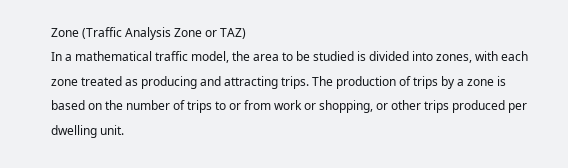Zone (Traffic Analysis Zone or TAZ)
In a mathematical traffic model, the area to be studied is divided into zones, with each zone treated as producing and attracting trips. The production of trips by a zone is based on the number of trips to or from work or shopping, or other trips produced per dwelling unit.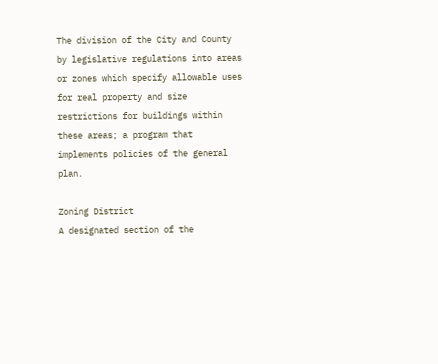The division of the City and County by legislative regulations into areas or zones which specify allowable uses for real property and size restrictions for buildings within these areas; a program that implements policies of the general plan.

Zoning District
A designated section of the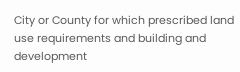City or County for which prescribed land use requirements and building and development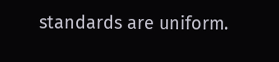standards are uniform.